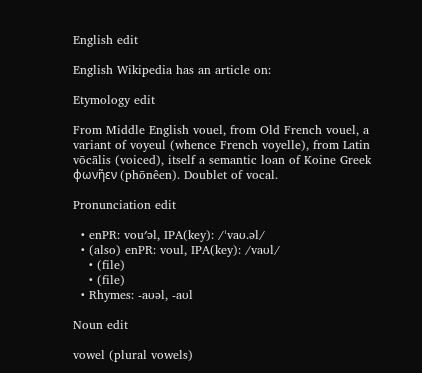English edit

English Wikipedia has an article on:

Etymology edit

From Middle English vouel, from Old French vouel, a variant of voyeul (whence French voyelle), from Latin vōcālis (voiced), itself a semantic loan of Koine Greek φωνῆεν (phōnêen). Doublet of vocal.

Pronunciation edit

  • enPR: vouʹəl, IPA(key): /ˈvaʊ.əl/
  • (also) enPR: voul, IPA(key): /vaʊl/
    • (file)
    • (file)
  • Rhymes: -aʊəl, -aʊl

Noun edit

vowel (plural vowels)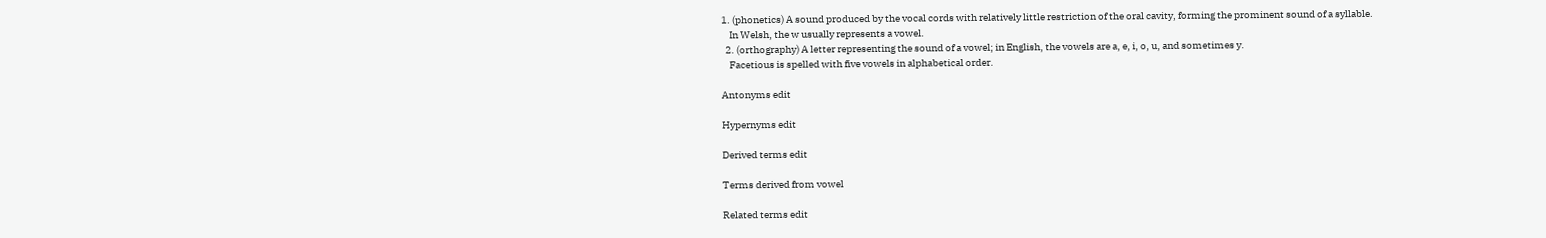1. (phonetics) A sound produced by the vocal cords with relatively little restriction of the oral cavity, forming the prominent sound of a syllable.
    In Welsh, the w usually represents a vowel.
  2. (orthography) A letter representing the sound of a vowel; in English, the vowels are a, e, i, o, u, and sometimes y.
    Facetious is spelled with five vowels in alphabetical order.

Antonyms edit

Hypernyms edit

Derived terms edit

Terms derived from vowel

Related terms edit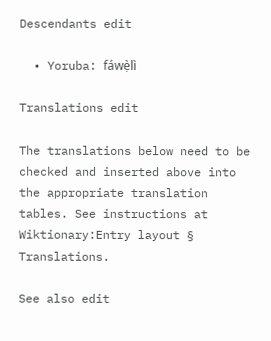Descendants edit

  • Yoruba: fáwẹ̀lì

Translations edit

The translations below need to be checked and inserted above into the appropriate translation tables. See instructions at Wiktionary:Entry layout § Translations.

See also edit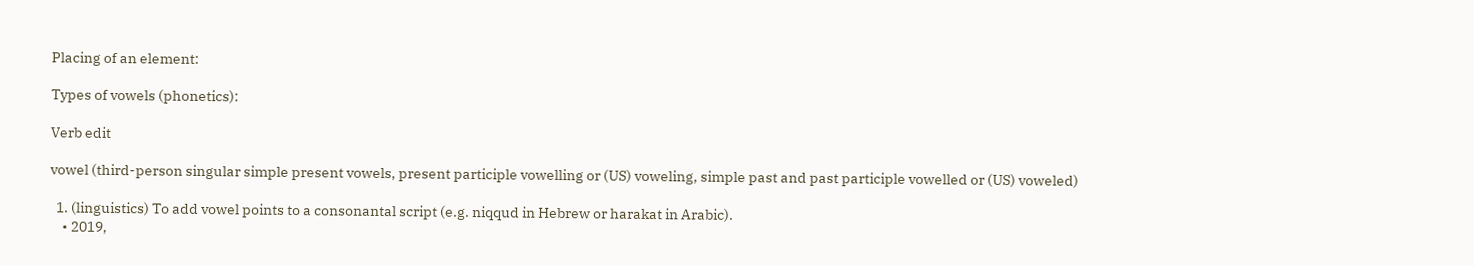Placing of an element:

Types of vowels (phonetics):

Verb edit

vowel (third-person singular simple present vowels, present participle vowelling or (US) voweling, simple past and past participle vowelled or (US) voweled)

  1. (linguistics) To add vowel points to a consonantal script (e.g. niqqud in Hebrew or harakat in Arabic).
    • 2019,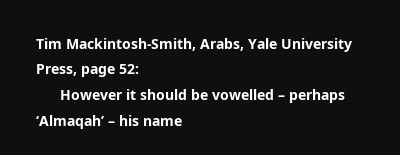Tim Mackintosh-Smith, Arabs, Yale University Press, page 52:
      However it should be vowelled – perhaps ‘Almaqah’ – his name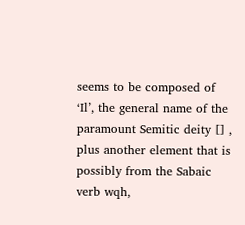seems to be composed of ‘Il’, the general name of the paramount Semitic deity [] , plus another element that is possibly from the Sabaic verb wqh,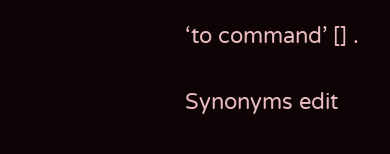‘to command’ [] .

Synonyms edit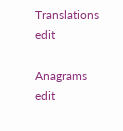Translations edit

Anagrams edit